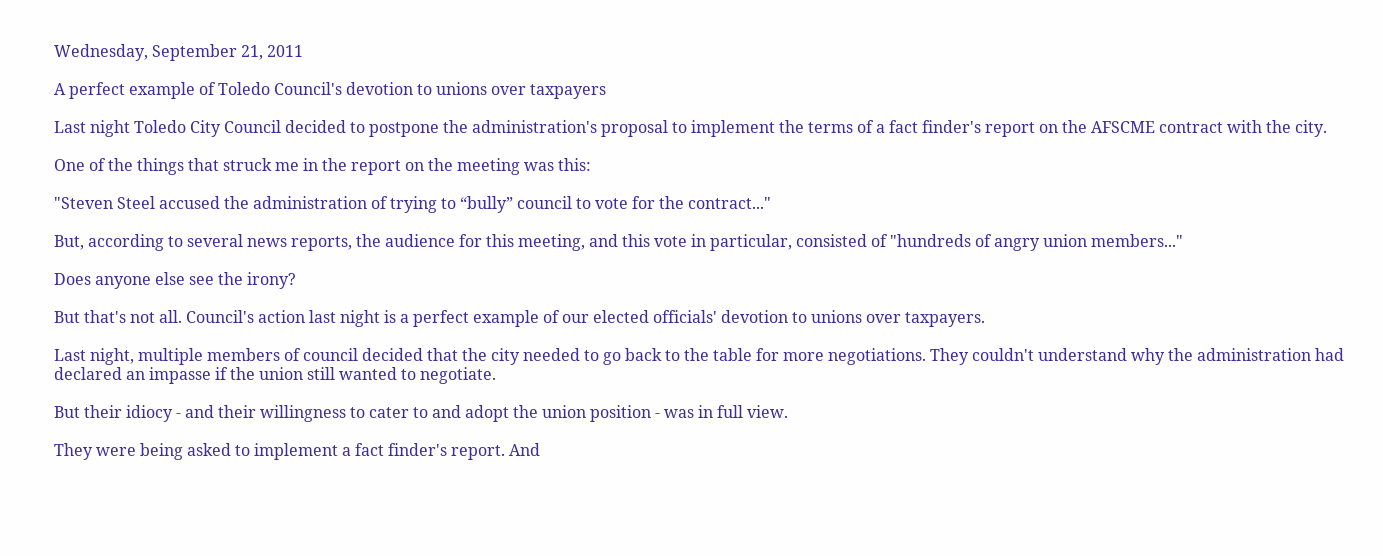Wednesday, September 21, 2011

A perfect example of Toledo Council's devotion to unions over taxpayers

Last night Toledo City Council decided to postpone the administration's proposal to implement the terms of a fact finder's report on the AFSCME contract with the city.

One of the things that struck me in the report on the meeting was this:

"Steven Steel accused the administration of trying to “bully” council to vote for the contract..."

But, according to several news reports, the audience for this meeting, and this vote in particular, consisted of "hundreds of angry union members..."

Does anyone else see the irony?

But that's not all. Council's action last night is a perfect example of our elected officials' devotion to unions over taxpayers.

Last night, multiple members of council decided that the city needed to go back to the table for more negotiations. They couldn't understand why the administration had declared an impasse if the union still wanted to negotiate.

But their idiocy - and their willingness to cater to and adopt the union position - was in full view.

They were being asked to implement a fact finder's report. And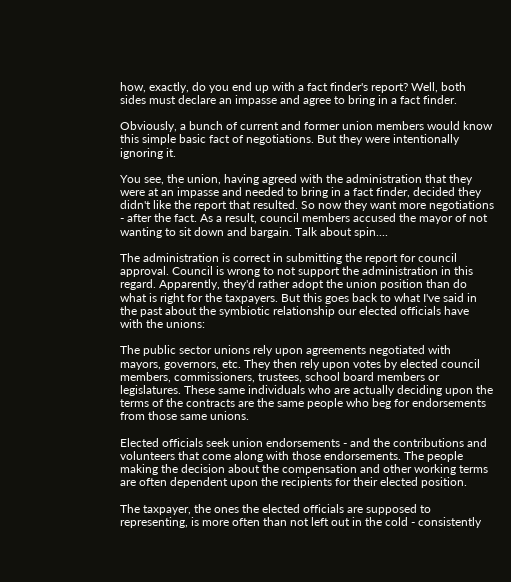how, exactly, do you end up with a fact finder's report? Well, both sides must declare an impasse and agree to bring in a fact finder.

Obviously, a bunch of current and former union members would know this simple basic fact of negotiations. But they were intentionally ignoring it.

You see, the union, having agreed with the administration that they were at an impasse and needed to bring in a fact finder, decided they didn't like the report that resulted. So now they want more negotiations - after the fact. As a result, council members accused the mayor of not wanting to sit down and bargain. Talk about spin....

The administration is correct in submitting the report for council approval. Council is wrong to not support the administration in this regard. Apparently, they'd rather adopt the union position than do what is right for the taxpayers. But this goes back to what I've said in the past about the symbiotic relationship our elected officials have with the unions:

The public sector unions rely upon agreements negotiated with mayors, governors, etc. They then rely upon votes by elected council members, commissioners, trustees, school board members or legislatures. These same individuals who are actually deciding upon the terms of the contracts are the same people who beg for endorsements from those same unions.

Elected officials seek union endorsements - and the contributions and volunteers that come along with those endorsements. The people making the decision about the compensation and other working terms are often dependent upon the recipients for their elected position.

The taxpayer, the ones the elected officials are supposed to representing, is more often than not left out in the cold - consistently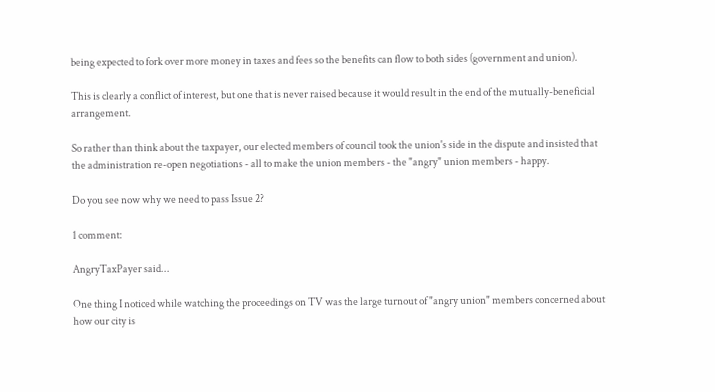being expected to fork over more money in taxes and fees so the benefits can flow to both sides (government and union).

This is clearly a conflict of interest, but one that is never raised because it would result in the end of the mutually-beneficial arrangement.

So rather than think about the taxpayer, our elected members of council took the union's side in the dispute and insisted that the administration re-open negotiations - all to make the union members - the "angry" union members - happy.

Do you see now why we need to pass Issue 2?

1 comment:

AngryTaxPayer said...

One thing I noticed while watching the proceedings on TV was the large turnout of "angry union" members concerned about how our city is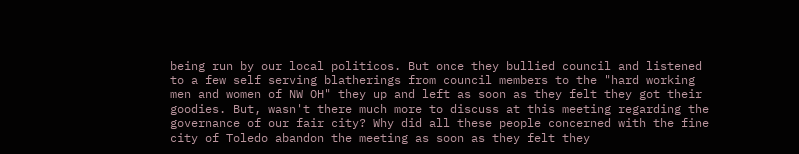being run by our local politicos. But once they bullied council and listened to a few self serving blatherings from council members to the "hard working men and women of NW OH" they up and left as soon as they felt they got their goodies. But, wasn't there much more to discuss at this meeting regarding the governance of our fair city? Why did all these people concerned with the fine city of Toledo abandon the meeting as soon as they felt they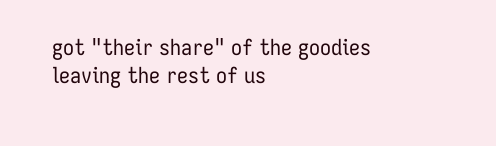got "their share" of the goodies leaving the rest of us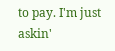to pay. I'm just askin'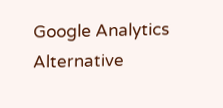Google Analytics Alternative